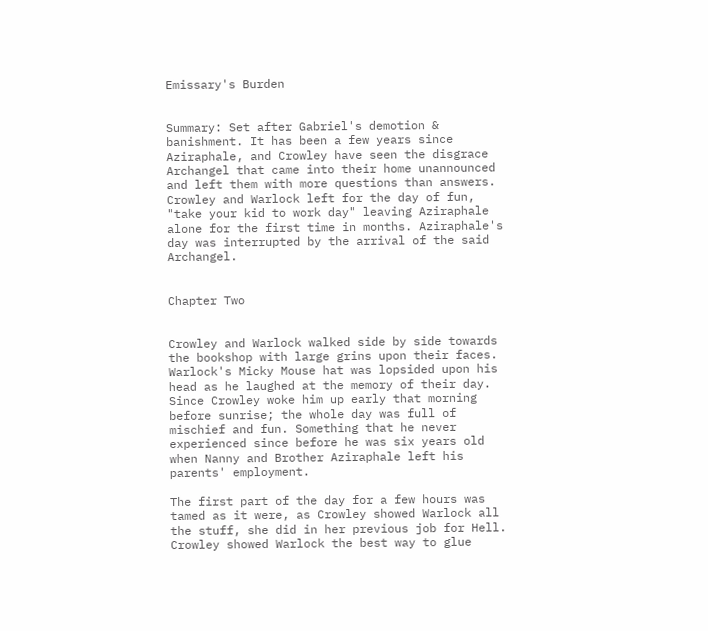Emissary's Burden


Summary: Set after Gabriel's demotion & banishment. It has been a few years since Aziraphale, and Crowley have seen the disgrace Archangel that came into their home unannounced and left them with more questions than answers. Crowley and Warlock left for the day of fun, "take your kid to work day" leaving Aziraphale alone for the first time in months. Aziraphale's day was interrupted by the arrival of the said Archangel.


Chapter Two


Crowley and Warlock walked side by side towards the bookshop with large grins upon their faces. Warlock's Micky Mouse hat was lopsided upon his head as he laughed at the memory of their day. Since Crowley woke him up early that morning before sunrise; the whole day was full of mischief and fun. Something that he never experienced since before he was six years old when Nanny and Brother Aziraphale left his parents' employment.

The first part of the day for a few hours was tamed as it were, as Crowley showed Warlock all the stuff, she did in her previous job for Hell. Crowley showed Warlock the best way to glue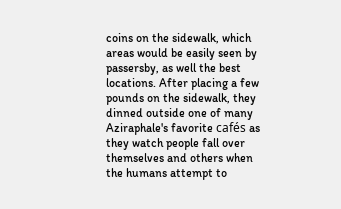coins on the sidewalk, which areas would be easily seen by passersby, as well the best locations. After placing a few pounds on the sidewalk, they dinned outside one of many Aziraphale's favorite cafés as they watch people fall over themselves and others when the humans attempt to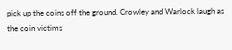pick up the coins off the ground. Crowley and Warlock laugh as the coin victims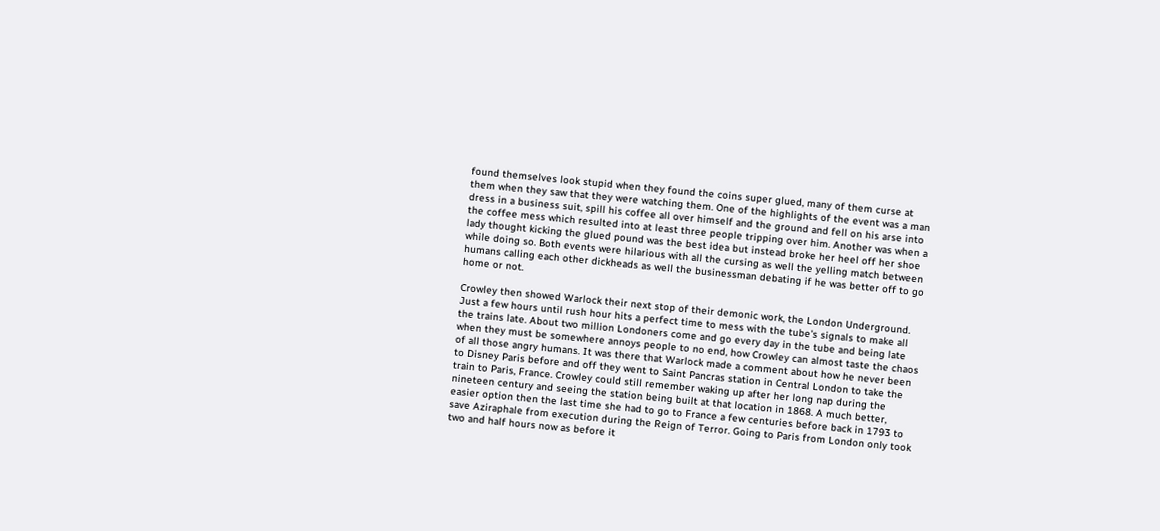found themselves look stupid when they found the coins super glued, many of them curse at them when they saw that they were watching them. One of the highlights of the event was a man dress in a business suit, spill his coffee all over himself and the ground and fell on his arse into the coffee mess which resulted into at least three people tripping over him. Another was when a lady thought kicking the glued pound was the best idea but instead broke her heel off her shoe while doing so. Both events were hilarious with all the cursing as well the yelling match between humans calling each other dickheads as well the businessman debating if he was better off to go home or not.

Crowley then showed Warlock their next stop of their demonic work, the London Underground. Just a few hours until rush hour hits a perfect time to mess with the tube's signals to make all the trains late. About two million Londoners come and go every day in the tube and being late when they must be somewhere annoys people to no end, how Crowley can almost taste the chaos of all those angry humans. It was there that Warlock made a comment about how he never been to Disney Paris before and off they went to Saint Pancras station in Central London to take the train to Paris, France. Crowley could still remember waking up after her long nap during the nineteen century and seeing the station being built at that location in 1868. A much better, easier option then the last time she had to go to France a few centuries before back in 1793 to save Aziraphale from execution during the Reign of Terror. Going to Paris from London only took two and half hours now as before it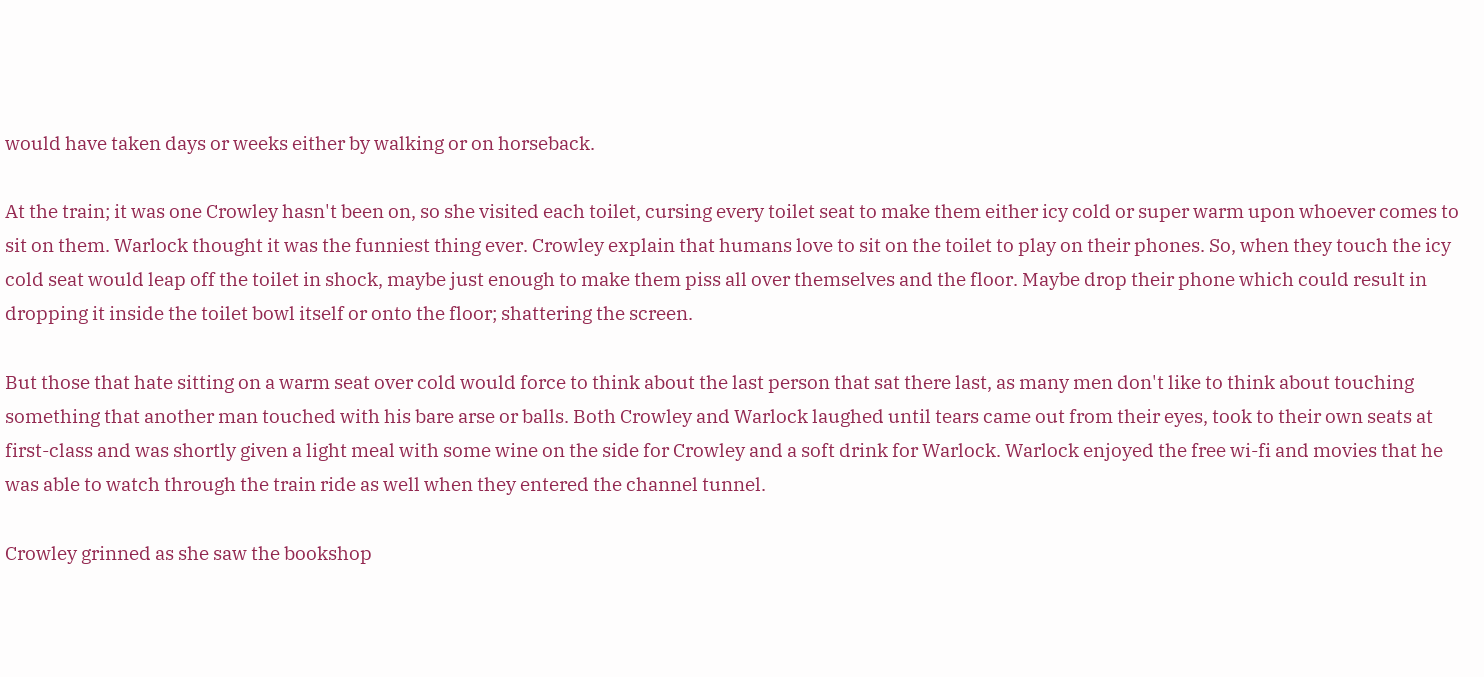would have taken days or weeks either by walking or on horseback.

At the train; it was one Crowley hasn't been on, so she visited each toilet, cursing every toilet seat to make them either icy cold or super warm upon whoever comes to sit on them. Warlock thought it was the funniest thing ever. Crowley explain that humans love to sit on the toilet to play on their phones. So, when they touch the icy cold seat would leap off the toilet in shock, maybe just enough to make them piss all over themselves and the floor. Maybe drop their phone which could result in dropping it inside the toilet bowl itself or onto the floor; shattering the screen.

But those that hate sitting on a warm seat over cold would force to think about the last person that sat there last, as many men don't like to think about touching something that another man touched with his bare arse or balls. Both Crowley and Warlock laughed until tears came out from their eyes, took to their own seats at first-class and was shortly given a light meal with some wine on the side for Crowley and a soft drink for Warlock. Warlock enjoyed the free wi-fi and movies that he was able to watch through the train ride as well when they entered the channel tunnel.

Crowley grinned as she saw the bookshop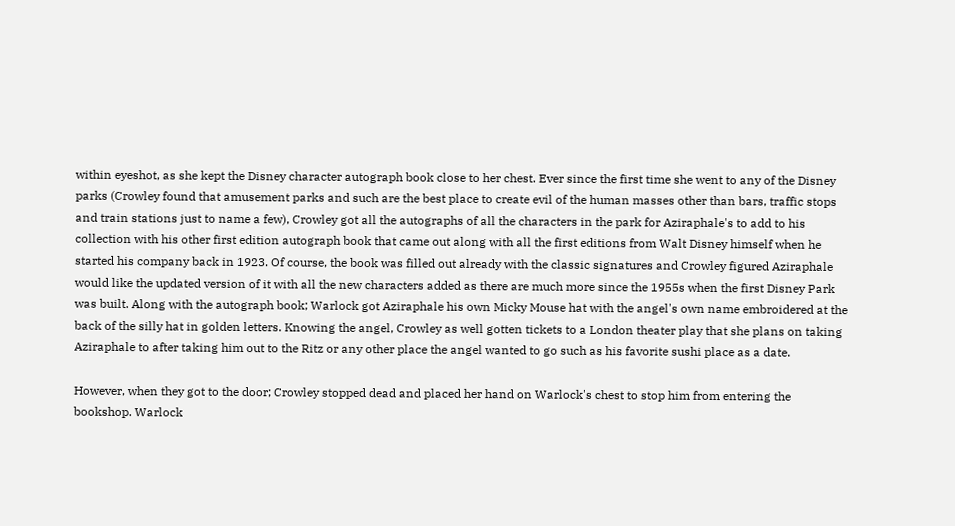within eyeshot, as she kept the Disney character autograph book close to her chest. Ever since the first time she went to any of the Disney parks (Crowley found that amusement parks and such are the best place to create evil of the human masses other than bars, traffic stops and train stations just to name a few), Crowley got all the autographs of all the characters in the park for Aziraphale's to add to his collection with his other first edition autograph book that came out along with all the first editions from Walt Disney himself when he started his company back in 1923. Of course, the book was filled out already with the classic signatures and Crowley figured Aziraphale would like the updated version of it with all the new characters added as there are much more since the 1955s when the first Disney Park was built. Along with the autograph book; Warlock got Aziraphale his own Micky Mouse hat with the angel's own name embroidered at the back of the silly hat in golden letters. Knowing the angel, Crowley as well gotten tickets to a London theater play that she plans on taking Aziraphale to after taking him out to the Ritz or any other place the angel wanted to go such as his favorite sushi place as a date.

However, when they got to the door; Crowley stopped dead and placed her hand on Warlock's chest to stop him from entering the bookshop. Warlock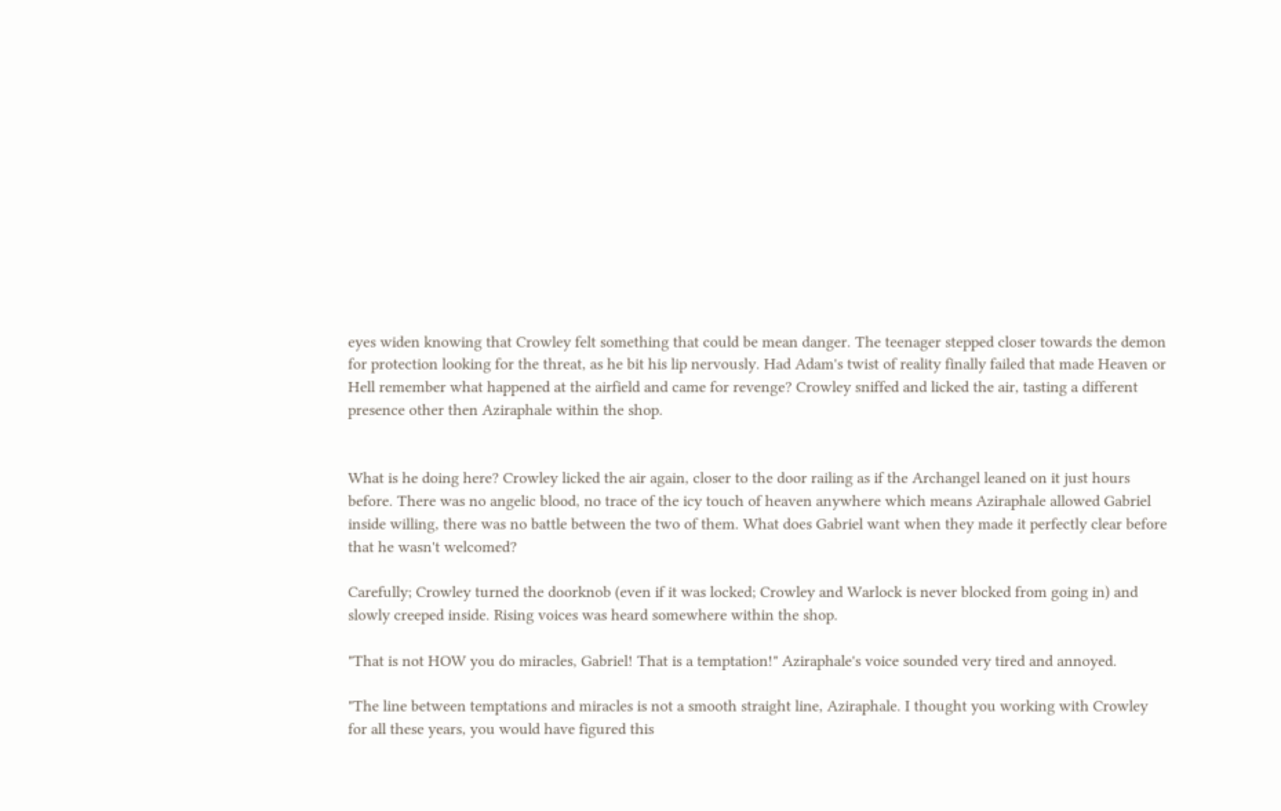eyes widen knowing that Crowley felt something that could be mean danger. The teenager stepped closer towards the demon for protection looking for the threat, as he bit his lip nervously. Had Adam's twist of reality finally failed that made Heaven or Hell remember what happened at the airfield and came for revenge? Crowley sniffed and licked the air, tasting a different presence other then Aziraphale within the shop.


What is he doing here? Crowley licked the air again, closer to the door railing as if the Archangel leaned on it just hours before. There was no angelic blood, no trace of the icy touch of heaven anywhere which means Aziraphale allowed Gabriel inside willing, there was no battle between the two of them. What does Gabriel want when they made it perfectly clear before that he wasn't welcomed?

Carefully; Crowley turned the doorknob (even if it was locked; Crowley and Warlock is never blocked from going in) and slowly creeped inside. Rising voices was heard somewhere within the shop.

"That is not HOW you do miracles, Gabriel! That is a temptation!" Aziraphale's voice sounded very tired and annoyed.

"The line between temptations and miracles is not a smooth straight line, Aziraphale. I thought you working with Crowley for all these years, you would have figured this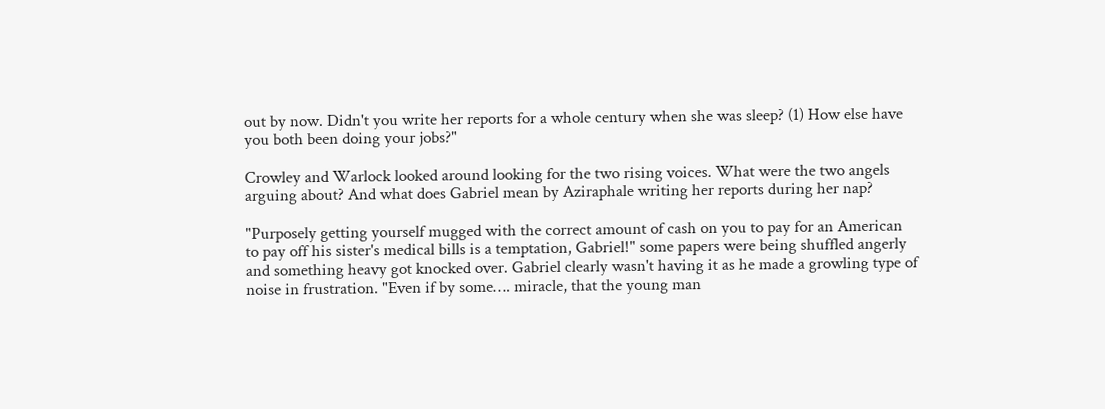out by now. Didn't you write her reports for a whole century when she was sleep? (1) How else have you both been doing your jobs?"

Crowley and Warlock looked around looking for the two rising voices. What were the two angels arguing about? And what does Gabriel mean by Aziraphale writing her reports during her nap?

"Purposely getting yourself mugged with the correct amount of cash on you to pay for an American to pay off his sister's medical bills is a temptation, Gabriel!" some papers were being shuffled angerly and something heavy got knocked over. Gabriel clearly wasn't having it as he made a growling type of noise in frustration. "Even if by some…. miracle, that the young man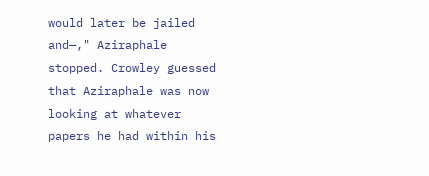would later be jailed and—," Aziraphale stopped. Crowley guessed that Aziraphale was now looking at whatever papers he had within his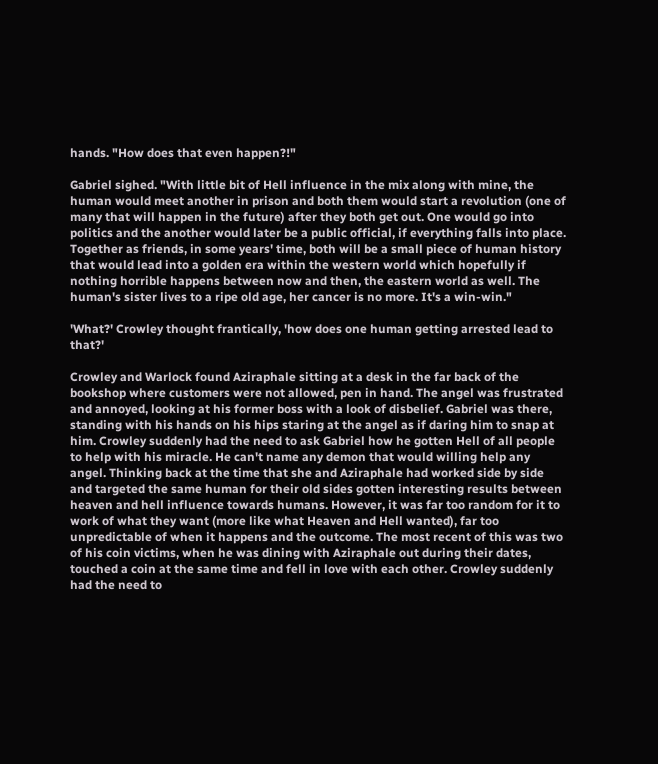hands. "How does that even happen?!"

Gabriel sighed. "With little bit of Hell influence in the mix along with mine, the human would meet another in prison and both them would start a revolution (one of many that will happen in the future) after they both get out. One would go into politics and the another would later be a public official, if everything falls into place. Together as friends, in some years' time, both will be a small piece of human history that would lead into a golden era within the western world which hopefully if nothing horrible happens between now and then, the eastern world as well. The human's sister lives to a ripe old age, her cancer is no more. It's a win-win."

'What?' Crowley thought frantically, 'how does one human getting arrested lead to that?'

Crowley and Warlock found Aziraphale sitting at a desk in the far back of the bookshop where customers were not allowed, pen in hand. The angel was frustrated and annoyed, looking at his former boss with a look of disbelief. Gabriel was there, standing with his hands on his hips staring at the angel as if daring him to snap at him. Crowley suddenly had the need to ask Gabriel how he gotten Hell of all people to help with his miracle. He can't name any demon that would willing help any angel. Thinking back at the time that she and Aziraphale had worked side by side and targeted the same human for their old sides gotten interesting results between heaven and hell influence towards humans. However, it was far too random for it to work of what they want (more like what Heaven and Hell wanted), far too unpredictable of when it happens and the outcome. The most recent of this was two of his coin victims, when he was dining with Aziraphale out during their dates, touched a coin at the same time and fell in love with each other. Crowley suddenly had the need to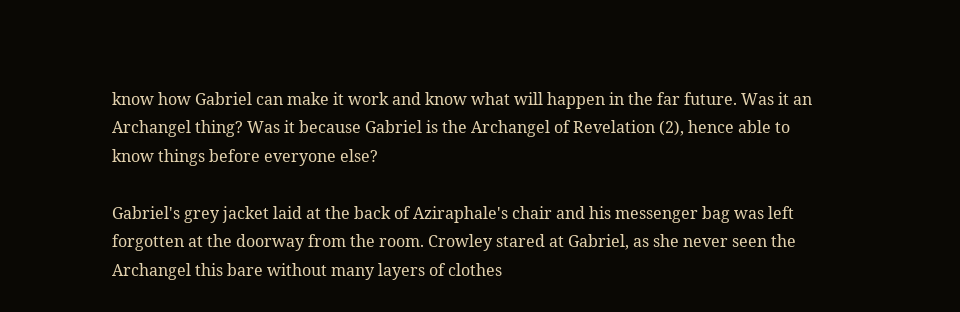know how Gabriel can make it work and know what will happen in the far future. Was it an Archangel thing? Was it because Gabriel is the Archangel of Revelation (2), hence able to know things before everyone else?

Gabriel's grey jacket laid at the back of Aziraphale's chair and his messenger bag was left forgotten at the doorway from the room. Crowley stared at Gabriel, as she never seen the Archangel this bare without many layers of clothes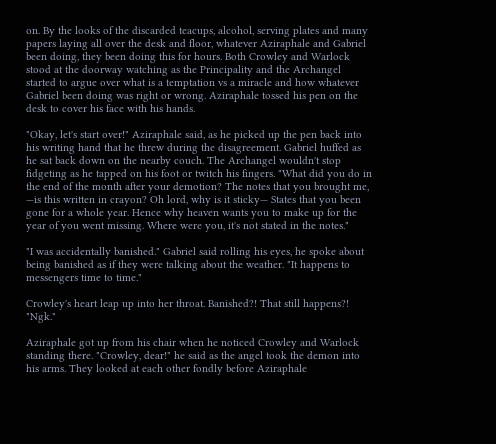on. By the looks of the discarded teacups, alcohol, serving plates and many papers laying all over the desk and floor, whatever Aziraphale and Gabriel been doing, they been doing this for hours. Both Crowley and Warlock stood at the doorway watching as the Principality and the Archangel started to argue over what is a temptation vs a miracle and how whatever Gabriel been doing was right or wrong. Aziraphale tossed his pen on the desk to cover his face with his hands.

"Okay, let's start over!" Aziraphale said, as he picked up the pen back into his writing hand that he threw during the disagreement. Gabriel huffed as he sat back down on the nearby couch. The Archangel wouldn't stop fidgeting as he tapped on his foot or twitch his fingers. "What did you do in the end of the month after your demotion? The notes that you brought me, —is this written in crayon? Oh lord, why is it sticky— States that you been gone for a whole year. Hence why heaven wants you to make up for the year of you went missing. Where were you, it's not stated in the notes."

"I was accidentally banished." Gabriel said rolling his eyes, he spoke about being banished as if they were talking about the weather. "It happens to messengers time to time."

Crowley's heart leap up into her throat. Banished?! That still happens?! "Ngk."

Aziraphale got up from his chair when he noticed Crowley and Warlock standing there. "Crowley, dear!" he said as the angel took the demon into his arms. They looked at each other fondly before Aziraphale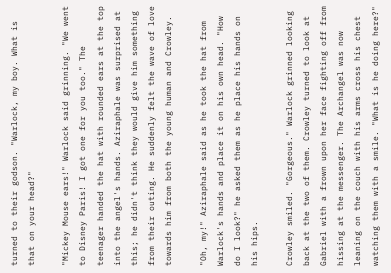turned to their godson. "Warlock, my boy. What is that on your head?"

"Mickey Mouse ears!" Warlock said grinning. "We went to Disney Paris! I got one for you too." The teenager handed the hat with rounded ears at the top into the angel's hands. Aziraphale was surprised at this; he didn't think they would give him something from their outing. He suddenly felt the wave of love towards him from both the young human and Crowley.

"Oh, my!" Aziraphale said as he took the hat from Warlock's hands and place it on his own head. "How do I look?" he asked them as he place his hands on his hips.

Crowley smiled. "Gorgeous." Warlock grinned looking back at the two of them. Crowley turned to look at Gabriel with a frown upon her face fighting off from hissing at the messenger. The Archangel was now leaning on the couch with his arms cross his chest watching them with a smile. "What is he doing here?"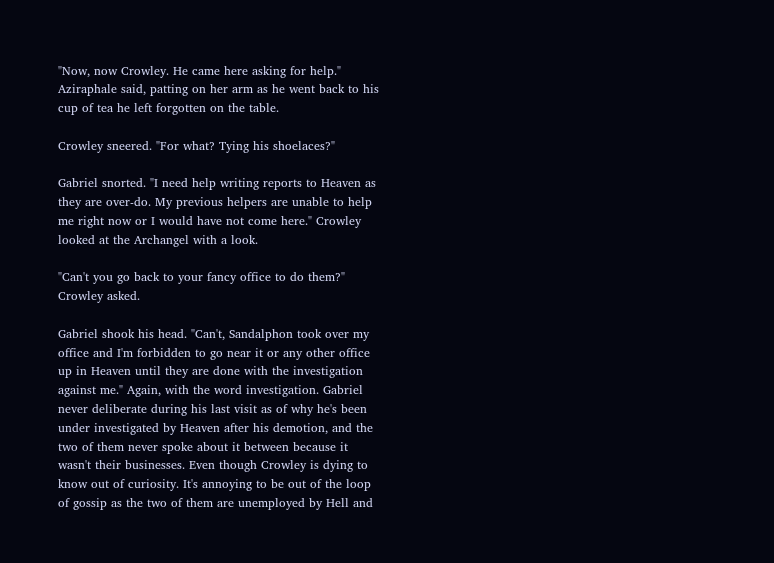"Now, now Crowley. He came here asking for help." Aziraphale said, patting on her arm as he went back to his cup of tea he left forgotten on the table.

Crowley sneered. "For what? Tying his shoelaces?"

Gabriel snorted. "I need help writing reports to Heaven as they are over-do. My previous helpers are unable to help me right now or I would have not come here." Crowley looked at the Archangel with a look.

"Can't you go back to your fancy office to do them?" Crowley asked.

Gabriel shook his head. "Can't, Sandalphon took over my office and I'm forbidden to go near it or any other office up in Heaven until they are done with the investigation against me." Again, with the word investigation. Gabriel never deliberate during his last visit as of why he's been under investigated by Heaven after his demotion, and the two of them never spoke about it between because it wasn't their businesses. Even though Crowley is dying to know out of curiosity. It's annoying to be out of the loop of gossip as the two of them are unemployed by Hell and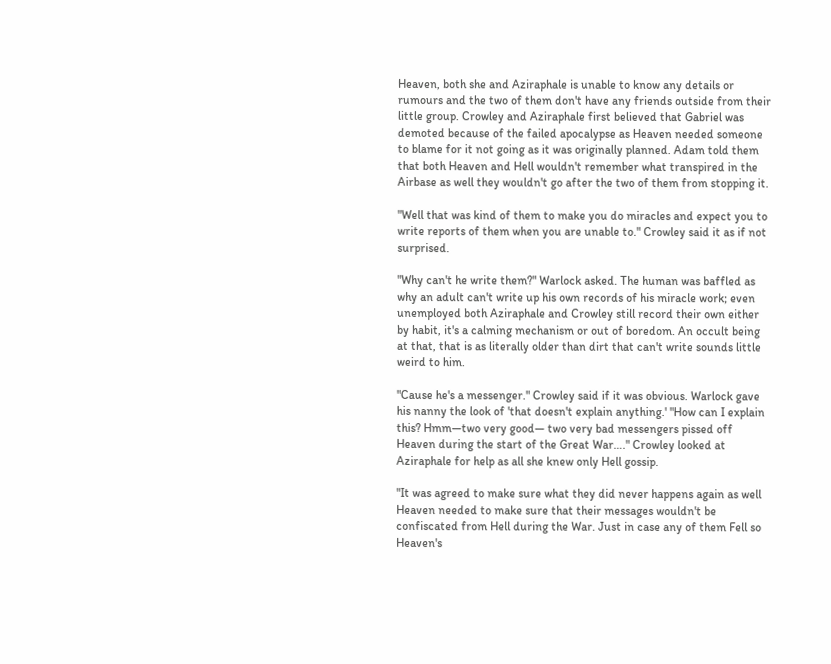Heaven, both she and Aziraphale is unable to know any details or rumours and the two of them don't have any friends outside from their little group. Crowley and Aziraphale first believed that Gabriel was demoted because of the failed apocalypse as Heaven needed someone to blame for it not going as it was originally planned. Adam told them that both Heaven and Hell wouldn't remember what transpired in the Airbase as well they wouldn't go after the two of them from stopping it.

"Well that was kind of them to make you do miracles and expect you to write reports of them when you are unable to." Crowley said it as if not surprised.

"Why can't he write them?" Warlock asked. The human was baffled as why an adult can't write up his own records of his miracle work; even unemployed both Aziraphale and Crowley still record their own either by habit, it's a calming mechanism or out of boredom. An occult being at that, that is as literally older than dirt that can't write sounds little weird to him.

"Cause he's a messenger." Crowley said if it was obvious. Warlock gave his nanny the look of 'that doesn't explain anything.' "How can I explain this? Hmm—two very good— two very bad messengers pissed off Heaven during the start of the Great War…." Crowley looked at Aziraphale for help as all she knew only Hell gossip.

"It was agreed to make sure what they did never happens again as well Heaven needed to make sure that their messages wouldn't be confiscated from Hell during the War. Just in case any of them Fell so Heaven's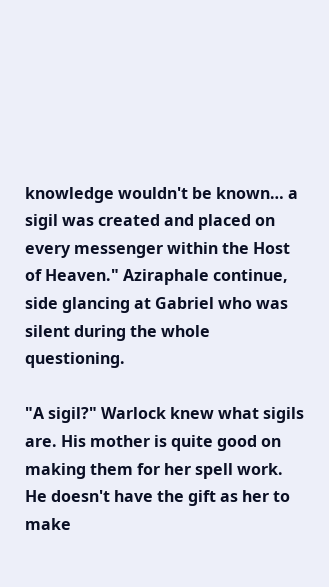knowledge wouldn't be known… a sigil was created and placed on every messenger within the Host of Heaven." Aziraphale continue, side glancing at Gabriel who was silent during the whole questioning.

"A sigil?" Warlock knew what sigils are. His mother is quite good on making them for her spell work. He doesn't have the gift as her to make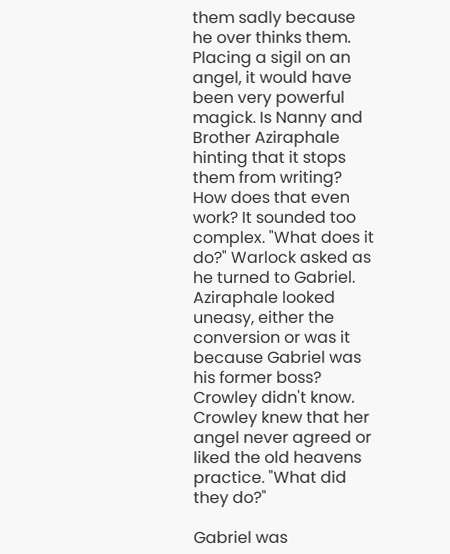them sadly because he over thinks them. Placing a sigil on an angel, it would have been very powerful magick. Is Nanny and Brother Aziraphale hinting that it stops them from writing? How does that even work? It sounded too complex. "What does it do?" Warlock asked as he turned to Gabriel. Aziraphale looked uneasy, either the conversion or was it because Gabriel was his former boss? Crowley didn't know. Crowley knew that her angel never agreed or liked the old heavens practice. "What did they do?"

Gabriel was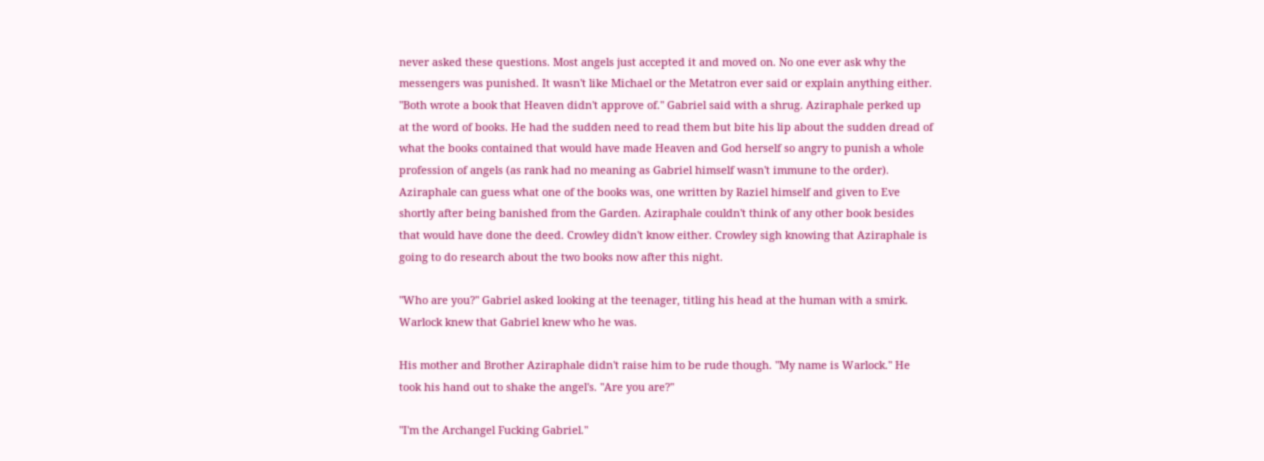never asked these questions. Most angels just accepted it and moved on. No one ever ask why the messengers was punished. It wasn't like Michael or the Metatron ever said or explain anything either. "Both wrote a book that Heaven didn't approve of." Gabriel said with a shrug. Aziraphale perked up at the word of books. He had the sudden need to read them but bite his lip about the sudden dread of what the books contained that would have made Heaven and God herself so angry to punish a whole profession of angels (as rank had no meaning as Gabriel himself wasn't immune to the order). Aziraphale can guess what one of the books was, one written by Raziel himself and given to Eve shortly after being banished from the Garden. Aziraphale couldn't think of any other book besides that would have done the deed. Crowley didn't know either. Crowley sigh knowing that Aziraphale is going to do research about the two books now after this night.

"Who are you?" Gabriel asked looking at the teenager, titling his head at the human with a smirk. Warlock knew that Gabriel knew who he was.

His mother and Brother Aziraphale didn't raise him to be rude though. "My name is Warlock." He took his hand out to shake the angel's. "Are you are?"

"I'm the Archangel Fucking Gabriel."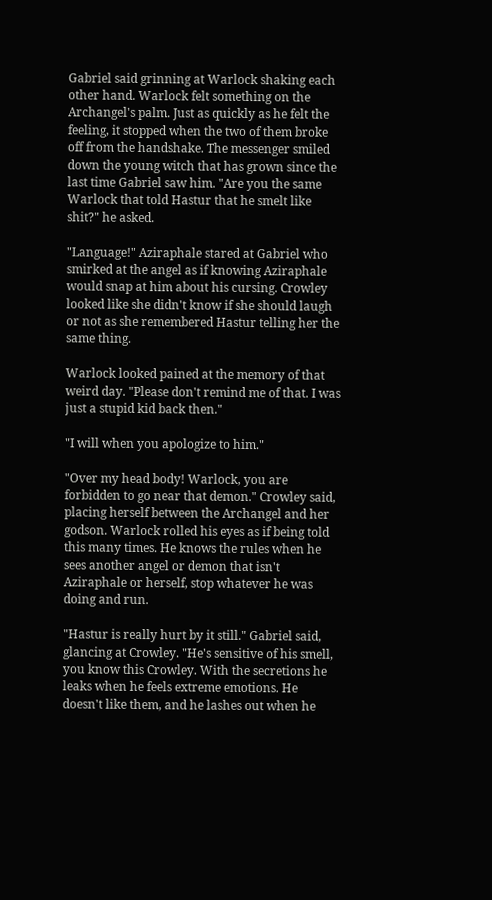Gabriel said grinning at Warlock shaking each other hand. Warlock felt something on the Archangel's palm. Just as quickly as he felt the feeling, it stopped when the two of them broke off from the handshake. The messenger smiled down the young witch that has grown since the last time Gabriel saw him. "Are you the same Warlock that told Hastur that he smelt like shit?" he asked.

"Language!" Aziraphale stared at Gabriel who smirked at the angel as if knowing Aziraphale would snap at him about his cursing. Crowley looked like she didn't know if she should laugh or not as she remembered Hastur telling her the same thing.

Warlock looked pained at the memory of that weird day. "Please don't remind me of that. I was just a stupid kid back then."

"I will when you apologize to him."

"Over my head body! Warlock, you are forbidden to go near that demon." Crowley said, placing herself between the Archangel and her godson. Warlock rolled his eyes as if being told this many times. He knows the rules when he sees another angel or demon that isn't Aziraphale or herself, stop whatever he was doing and run.

"Hastur is really hurt by it still." Gabriel said, glancing at Crowley. "He's sensitive of his smell, you know this Crowley. With the secretions he leaks when he feels extreme emotions. He doesn't like them, and he lashes out when he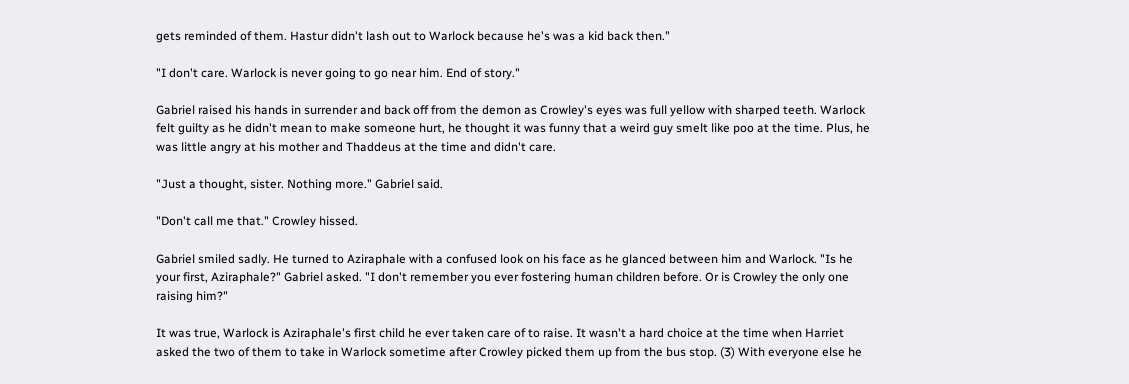gets reminded of them. Hastur didn't lash out to Warlock because he's was a kid back then."

"I don't care. Warlock is never going to go near him. End of story."

Gabriel raised his hands in surrender and back off from the demon as Crowley's eyes was full yellow with sharped teeth. Warlock felt guilty as he didn't mean to make someone hurt, he thought it was funny that a weird guy smelt like poo at the time. Plus, he was little angry at his mother and Thaddeus at the time and didn't care.

"Just a thought, sister. Nothing more." Gabriel said.

"Don't call me that." Crowley hissed.

Gabriel smiled sadly. He turned to Aziraphale with a confused look on his face as he glanced between him and Warlock. "Is he your first, Aziraphale?" Gabriel asked. "I don't remember you ever fostering human children before. Or is Crowley the only one raising him?"

It was true, Warlock is Aziraphale's first child he ever taken care of to raise. It wasn't a hard choice at the time when Harriet asked the two of them to take in Warlock sometime after Crowley picked them up from the bus stop. (3) With everyone else he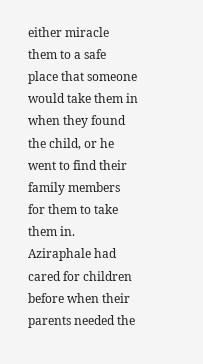either miracle them to a safe place that someone would take them in when they found the child, or he went to find their family members for them to take them in. Aziraphale had cared for children before when their parents needed the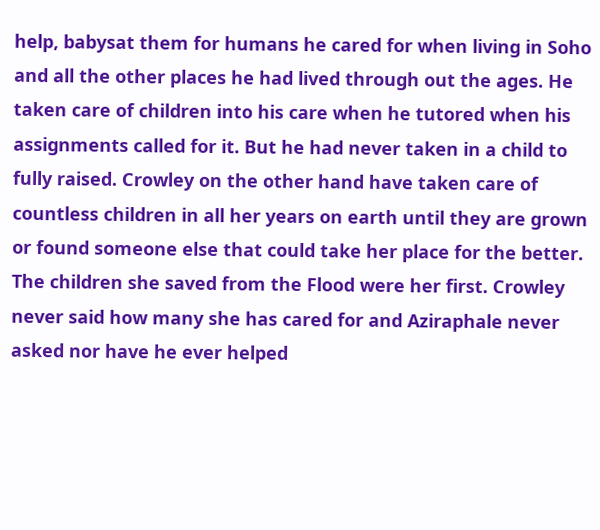help, babysat them for humans he cared for when living in Soho and all the other places he had lived through out the ages. He taken care of children into his care when he tutored when his assignments called for it. But he had never taken in a child to fully raised. Crowley on the other hand have taken care of countless children in all her years on earth until they are grown or found someone else that could take her place for the better. The children she saved from the Flood were her first. Crowley never said how many she has cared for and Aziraphale never asked nor have he ever helped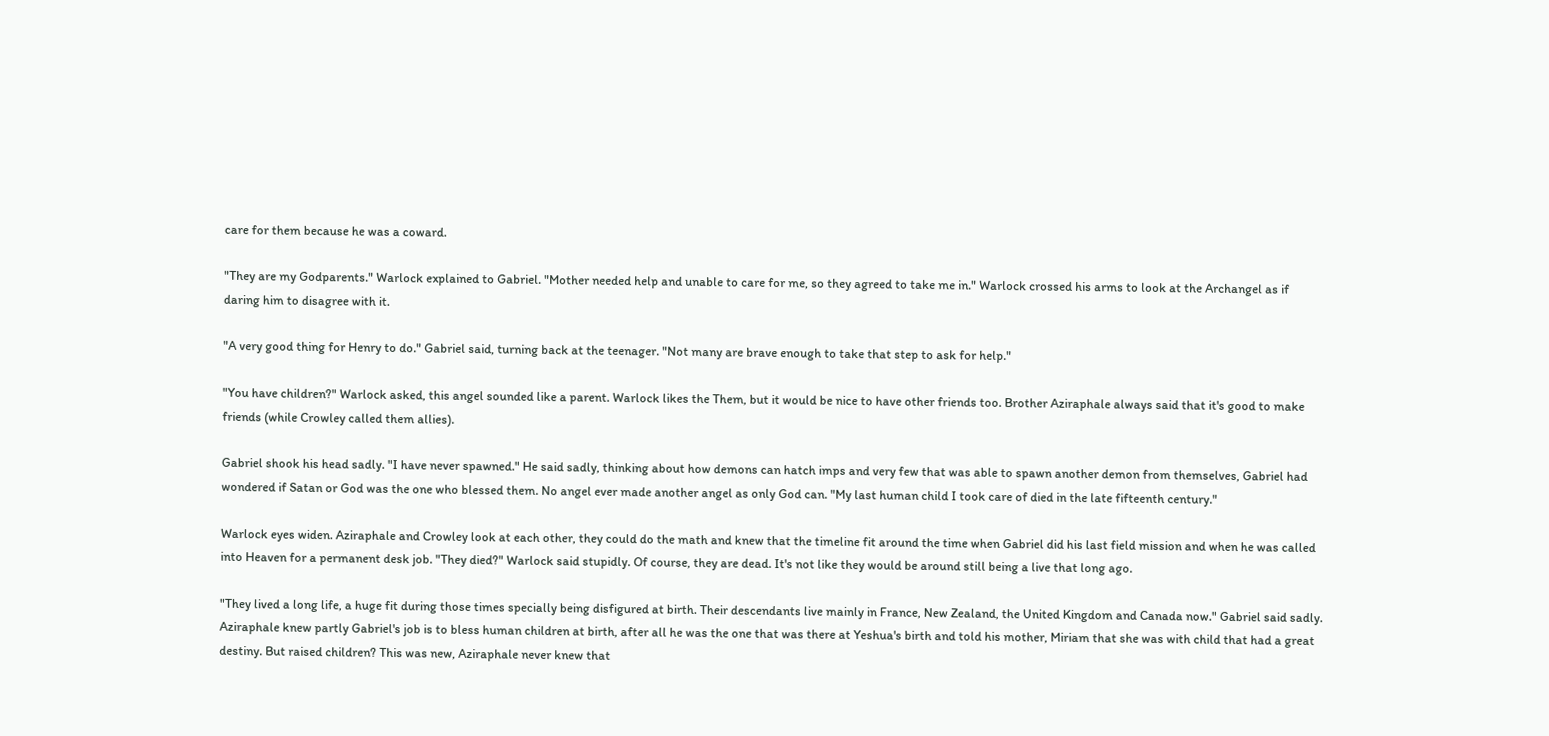care for them because he was a coward.

"They are my Godparents." Warlock explained to Gabriel. "Mother needed help and unable to care for me, so they agreed to take me in." Warlock crossed his arms to look at the Archangel as if daring him to disagree with it.

"A very good thing for Henry to do." Gabriel said, turning back at the teenager. "Not many are brave enough to take that step to ask for help."

"You have children?" Warlock asked, this angel sounded like a parent. Warlock likes the Them, but it would be nice to have other friends too. Brother Aziraphale always said that it's good to make friends (while Crowley called them allies).

Gabriel shook his head sadly. "I have never spawned." He said sadly, thinking about how demons can hatch imps and very few that was able to spawn another demon from themselves, Gabriel had wondered if Satan or God was the one who blessed them. No angel ever made another angel as only God can. "My last human child I took care of died in the late fifteenth century."

Warlock eyes widen. Aziraphale and Crowley look at each other, they could do the math and knew that the timeline fit around the time when Gabriel did his last field mission and when he was called into Heaven for a permanent desk job. "They died?" Warlock said stupidly. Of course, they are dead. It's not like they would be around still being a live that long ago.

"They lived a long life, a huge fit during those times specially being disfigured at birth. Their descendants live mainly in France, New Zealand, the United Kingdom and Canada now." Gabriel said sadly. Aziraphale knew partly Gabriel's job is to bless human children at birth, after all he was the one that was there at Yeshua's birth and told his mother, Miriam that she was with child that had a great destiny. But raised children? This was new, Aziraphale never knew that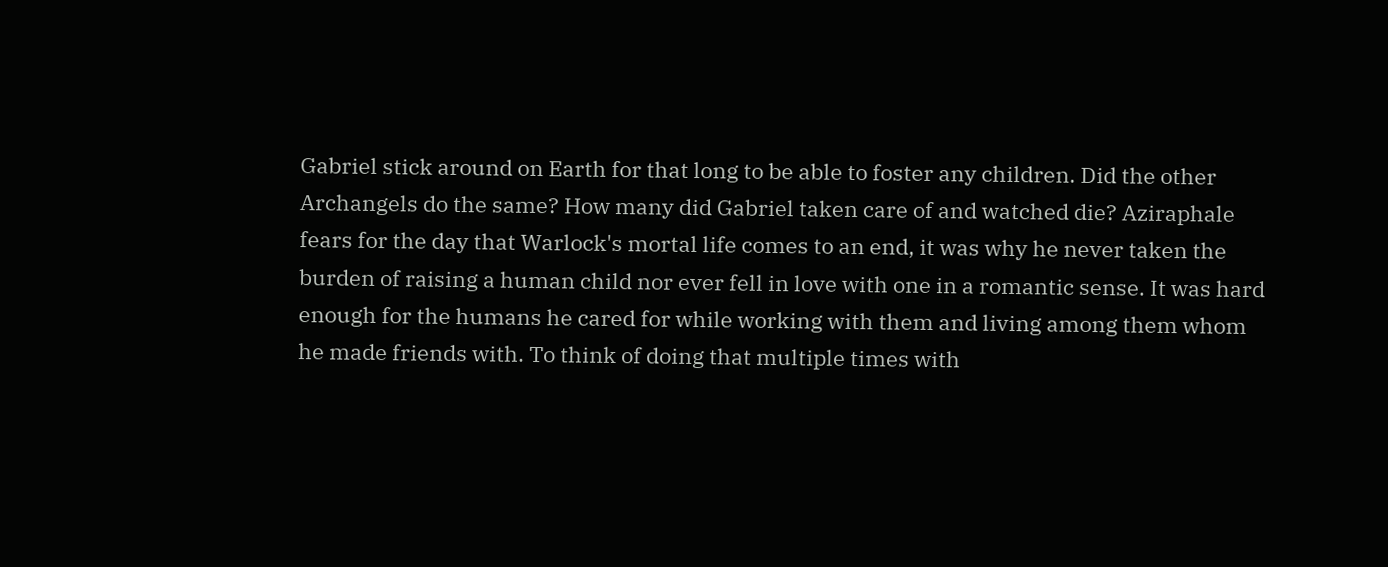Gabriel stick around on Earth for that long to be able to foster any children. Did the other Archangels do the same? How many did Gabriel taken care of and watched die? Aziraphale fears for the day that Warlock's mortal life comes to an end, it was why he never taken the burden of raising a human child nor ever fell in love with one in a romantic sense. It was hard enough for the humans he cared for while working with them and living among them whom he made friends with. To think of doing that multiple times with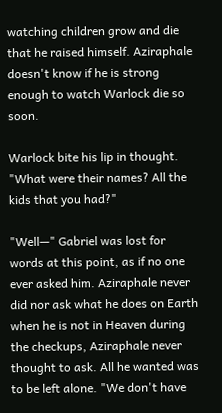watching children grow and die that he raised himself. Aziraphale doesn't know if he is strong enough to watch Warlock die so soon.

Warlock bite his lip in thought. "What were their names? All the kids that you had?"

"Well—" Gabriel was lost for words at this point, as if no one ever asked him. Aziraphale never did nor ask what he does on Earth when he is not in Heaven during the checkups, Aziraphale never thought to ask. All he wanted was to be left alone. "We don't have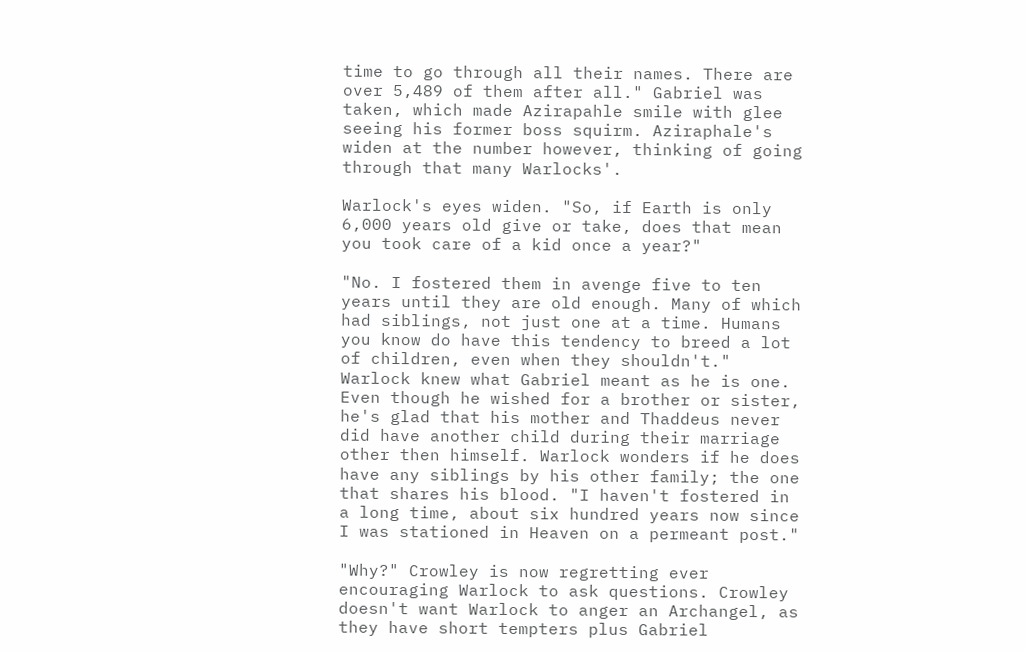time to go through all their names. There are over 5,489 of them after all." Gabriel was taken, which made Azirapahle smile with glee seeing his former boss squirm. Aziraphale's widen at the number however, thinking of going through that many Warlocks'.

Warlock's eyes widen. "So, if Earth is only 6,000 years old give or take, does that mean you took care of a kid once a year?"

"No. I fostered them in avenge five to ten years until they are old enough. Many of which had siblings, not just one at a time. Humans you know do have this tendency to breed a lot of children, even when they shouldn't." Warlock knew what Gabriel meant as he is one. Even though he wished for a brother or sister, he's glad that his mother and Thaddeus never did have another child during their marriage other then himself. Warlock wonders if he does have any siblings by his other family; the one that shares his blood. "I haven't fostered in a long time, about six hundred years now since I was stationed in Heaven on a permeant post."

"Why?" Crowley is now regretting ever encouraging Warlock to ask questions. Crowley doesn't want Warlock to anger an Archangel, as they have short tempters plus Gabriel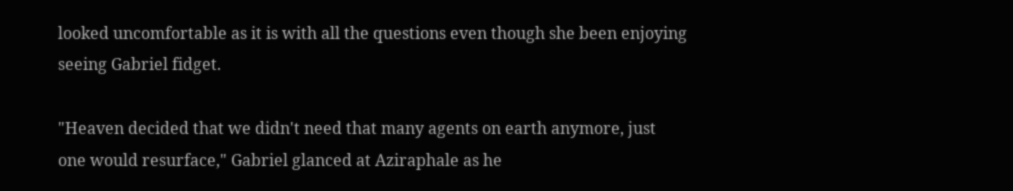looked uncomfortable as it is with all the questions even though she been enjoying seeing Gabriel fidget.

"Heaven decided that we didn't need that many agents on earth anymore, just one would resurface," Gabriel glanced at Aziraphale as he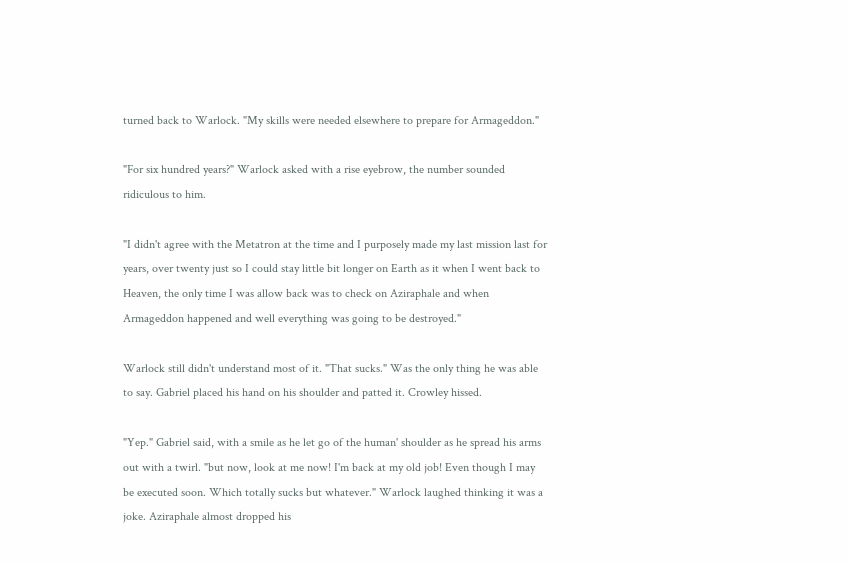turned back to Warlock. "My skills were needed elsewhere to prepare for Armageddon."

"For six hundred years?" Warlock asked with a rise eyebrow, the number sounded ridiculous to him.

"I didn't agree with the Metatron at the time and I purposely made my last mission last for years, over twenty just so I could stay little bit longer on Earth as it when I went back to Heaven, the only time I was allow back was to check on Aziraphale and when Armageddon happened and well everything was going to be destroyed."

Warlock still didn't understand most of it. "That sucks." Was the only thing he was able to say. Gabriel placed his hand on his shoulder and patted it. Crowley hissed.

"Yep." Gabriel said, with a smile as he let go of the human' shoulder as he spread his arms out with a twirl. "but now, look at me now! I'm back at my old job! Even though I may be executed soon. Which totally sucks but whatever." Warlock laughed thinking it was a joke. Aziraphale almost dropped his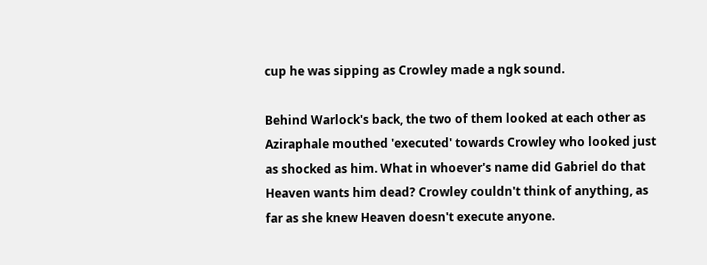cup he was sipping as Crowley made a ngk sound.

Behind Warlock's back, the two of them looked at each other as Aziraphale mouthed 'executed' towards Crowley who looked just as shocked as him. What in whoever's name did Gabriel do that Heaven wants him dead? Crowley couldn't think of anything, as far as she knew Heaven doesn't execute anyone.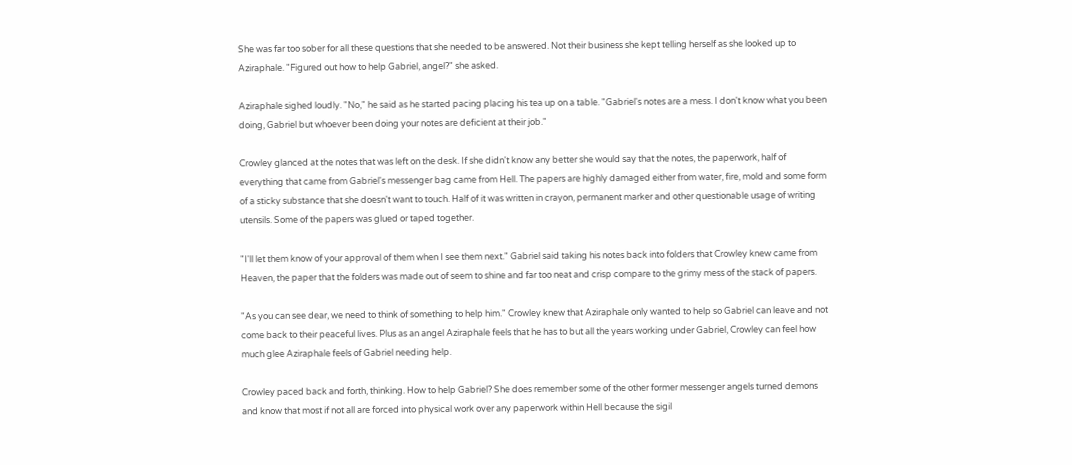She was far too sober for all these questions that she needed to be answered. Not their business she kept telling herself as she looked up to Aziraphale. "Figured out how to help Gabriel, angel?" she asked.

Aziraphale sighed loudly. "No," he said as he started pacing placing his tea up on a table. "Gabriel's notes are a mess. I don't know what you been doing, Gabriel but whoever been doing your notes are deficient at their job."

Crowley glanced at the notes that was left on the desk. If she didn't know any better she would say that the notes, the paperwork, half of everything that came from Gabriel's messenger bag came from Hell. The papers are highly damaged either from water, fire, mold and some form of a sticky substance that she doesn't want to touch. Half of it was written in crayon, permanent marker and other questionable usage of writing utensils. Some of the papers was glued or taped together.

"I'll let them know of your approval of them when I see them next." Gabriel said taking his notes back into folders that Crowley knew came from Heaven, the paper that the folders was made out of seem to shine and far too neat and crisp compare to the grimy mess of the stack of papers.

"As you can see dear, we need to think of something to help him." Crowley knew that Aziraphale only wanted to help so Gabriel can leave and not come back to their peaceful lives. Plus as an angel Aziraphale feels that he has to but all the years working under Gabriel, Crowley can feel how much glee Aziraphale feels of Gabriel needing help.

Crowley paced back and forth, thinking. How to help Gabriel? She does remember some of the other former messenger angels turned demons and know that most if not all are forced into physical work over any paperwork within Hell because the sigil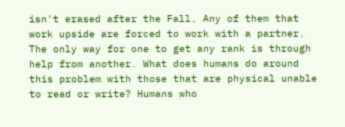isn't erased after the Fall. Any of them that work upside are forced to work with a partner. The only way for one to get any rank is through help from another. What does humans do around this problem with those that are physical unable to read or write? Humans who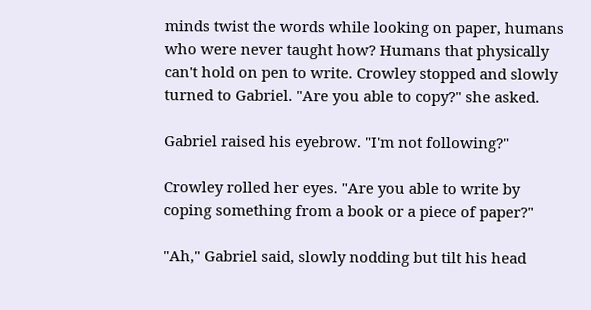minds twist the words while looking on paper, humans who were never taught how? Humans that physically can't hold on pen to write. Crowley stopped and slowly turned to Gabriel. "Are you able to copy?" she asked.

Gabriel raised his eyebrow. "I'm not following?"

Crowley rolled her eyes. "Are you able to write by coping something from a book or a piece of paper?"

"Ah," Gabriel said, slowly nodding but tilt his head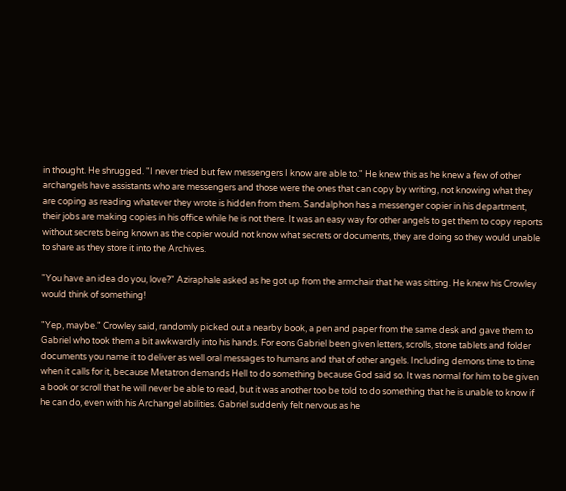in thought. He shrugged. "I never tried but few messengers I know are able to." He knew this as he knew a few of other archangels have assistants who are messengers and those were the ones that can copy by writing, not knowing what they are coping as reading whatever they wrote is hidden from them. Sandalphon has a messenger copier in his department, their jobs are making copies in his office while he is not there. It was an easy way for other angels to get them to copy reports without secrets being known as the copier would not know what secrets or documents, they are doing so they would unable to share as they store it into the Archives.

"You have an idea do you, love?" Aziraphale asked as he got up from the armchair that he was sitting. He knew his Crowley would think of something!

"Yep, maybe." Crowley said, randomly picked out a nearby book, a pen and paper from the same desk and gave them to Gabriel who took them a bit awkwardly into his hands. For eons Gabriel been given letters, scrolls, stone tablets and folder documents you name it to deliver as well oral messages to humans and that of other angels. Including demons time to time when it calls for it, because Metatron demands Hell to do something because God said so. It was normal for him to be given a book or scroll that he will never be able to read, but it was another too be told to do something that he is unable to know if he can do, even with his Archangel abilities. Gabriel suddenly felt nervous as he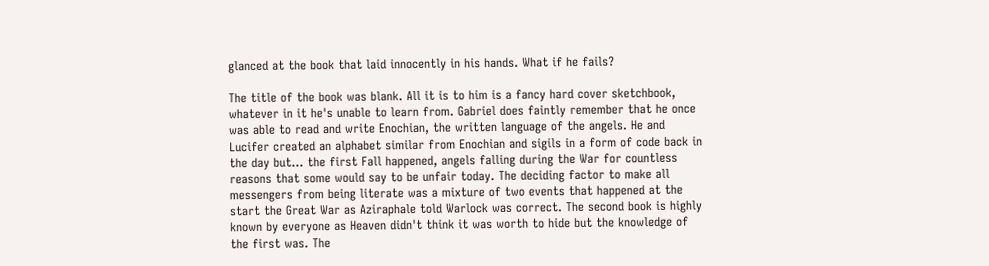glanced at the book that laid innocently in his hands. What if he fails?

The title of the book was blank. All it is to him is a fancy hard cover sketchbook, whatever in it he's unable to learn from. Gabriel does faintly remember that he once was able to read and write Enochian, the written language of the angels. He and Lucifer created an alphabet similar from Enochian and sigils in a form of code back in the day but… the first Fall happened, angels falling during the War for countless reasons that some would say to be unfair today. The deciding factor to make all messengers from being literate was a mixture of two events that happened at the start the Great War as Aziraphale told Warlock was correct. The second book is highly known by everyone as Heaven didn't think it was worth to hide but the knowledge of the first was. The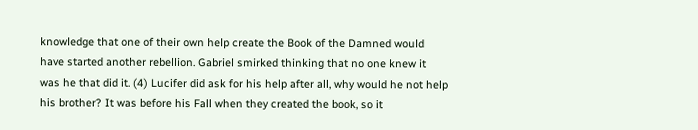knowledge that one of their own help create the Book of the Damned would have started another rebellion. Gabriel smirked thinking that no one knew it was he that did it. (4) Lucifer did ask for his help after all, why would he not help his brother? It was before his Fall when they created the book, so it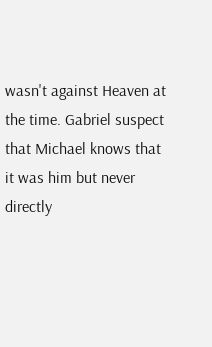wasn't against Heaven at the time. Gabriel suspect that Michael knows that it was him but never directly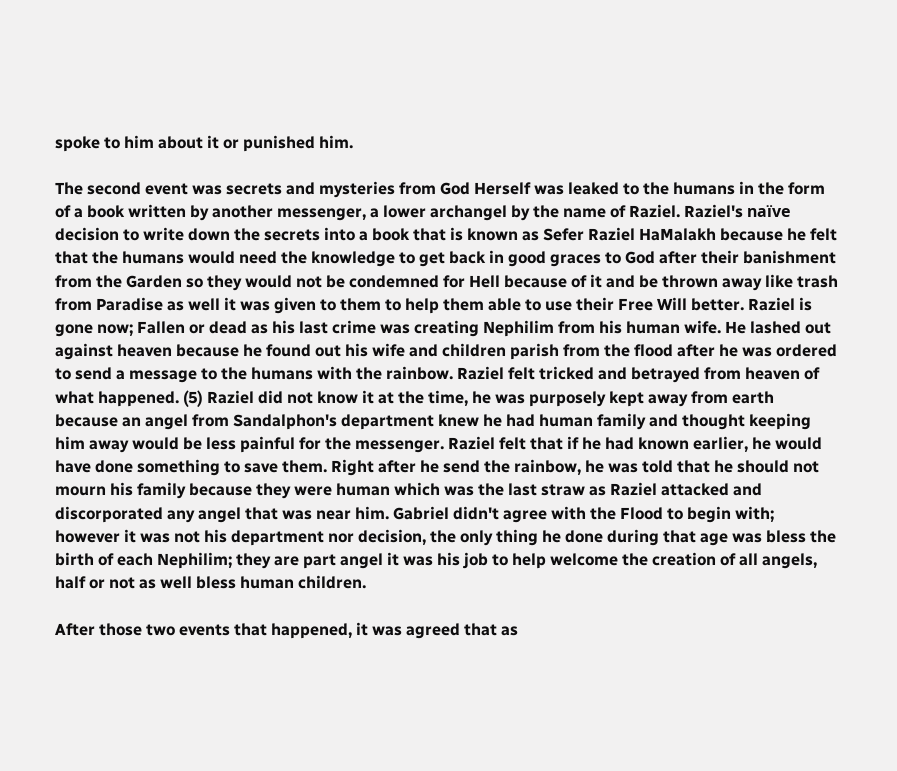spoke to him about it or punished him.

The second event was secrets and mysteries from God Herself was leaked to the humans in the form of a book written by another messenger, a lower archangel by the name of Raziel. Raziel's naïve decision to write down the secrets into a book that is known as Sefer Raziel HaMalakh because he felt that the humans would need the knowledge to get back in good graces to God after their banishment from the Garden so they would not be condemned for Hell because of it and be thrown away like trash from Paradise as well it was given to them to help them able to use their Free Will better. Raziel is gone now; Fallen or dead as his last crime was creating Nephilim from his human wife. He lashed out against heaven because he found out his wife and children parish from the flood after he was ordered to send a message to the humans with the rainbow. Raziel felt tricked and betrayed from heaven of what happened. (5) Raziel did not know it at the time, he was purposely kept away from earth because an angel from Sandalphon's department knew he had human family and thought keeping him away would be less painful for the messenger. Raziel felt that if he had known earlier, he would have done something to save them. Right after he send the rainbow, he was told that he should not mourn his family because they were human which was the last straw as Raziel attacked and discorporated any angel that was near him. Gabriel didn't agree with the Flood to begin with; however it was not his department nor decision, the only thing he done during that age was bless the birth of each Nephilim; they are part angel it was his job to help welcome the creation of all angels, half or not as well bless human children.

After those two events that happened, it was agreed that as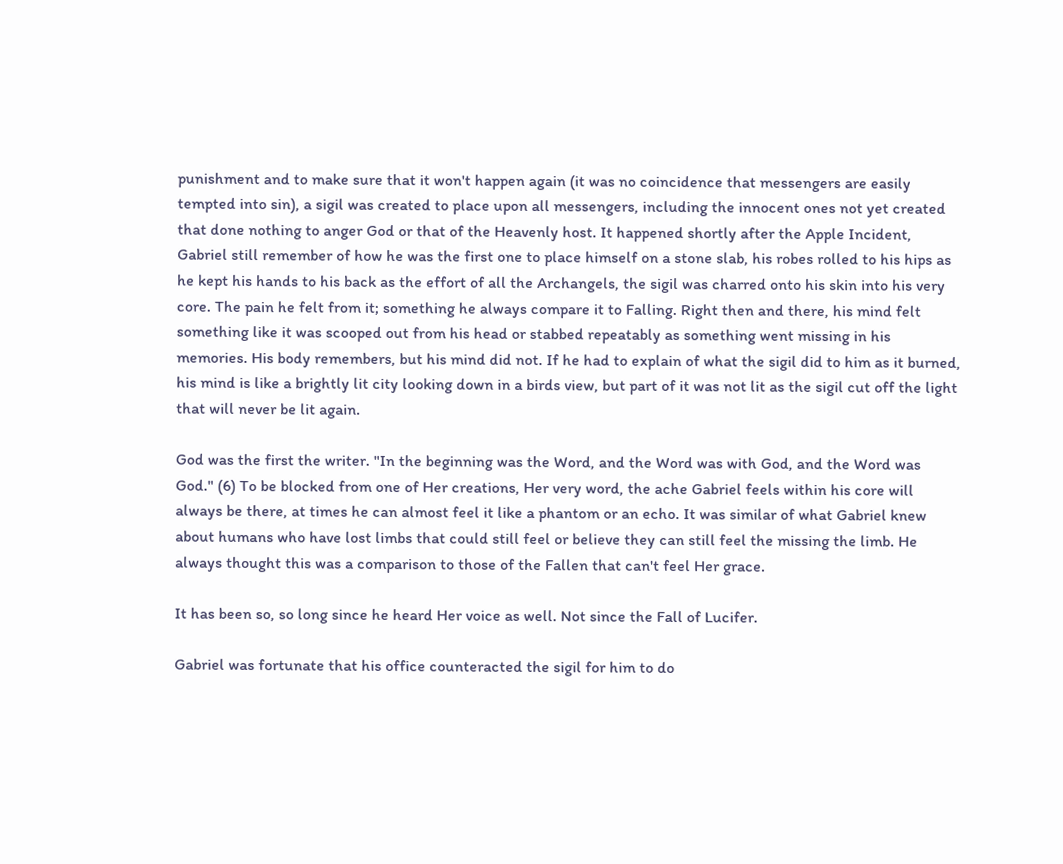punishment and to make sure that it won't happen again (it was no coincidence that messengers are easily tempted into sin), a sigil was created to place upon all messengers, including the innocent ones not yet created that done nothing to anger God or that of the Heavenly host. It happened shortly after the Apple Incident, Gabriel still remember of how he was the first one to place himself on a stone slab, his robes rolled to his hips as he kept his hands to his back as the effort of all the Archangels, the sigil was charred onto his skin into his very core. The pain he felt from it; something he always compare it to Falling. Right then and there, his mind felt something like it was scooped out from his head or stabbed repeatably as something went missing in his memories. His body remembers, but his mind did not. If he had to explain of what the sigil did to him as it burned, his mind is like a brightly lit city looking down in a birds view, but part of it was not lit as the sigil cut off the light that will never be lit again.

God was the first the writer. "In the beginning was the Word, and the Word was with God, and the Word was God." (6) To be blocked from one of Her creations, Her very word, the ache Gabriel feels within his core will always be there, at times he can almost feel it like a phantom or an echo. It was similar of what Gabriel knew about humans who have lost limbs that could still feel or believe they can still feel the missing the limb. He always thought this was a comparison to those of the Fallen that can't feel Her grace.

It has been so, so long since he heard Her voice as well. Not since the Fall of Lucifer.

Gabriel was fortunate that his office counteracted the sigil for him to do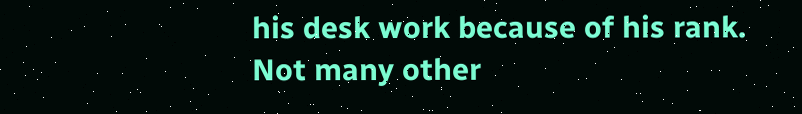his desk work because of his rank. Not many other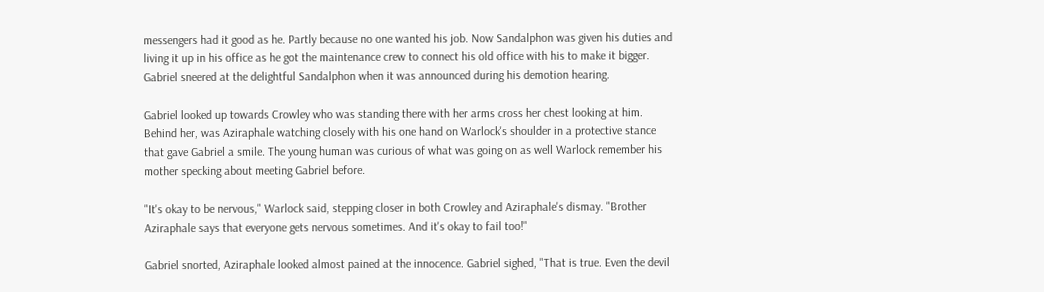messengers had it good as he. Partly because no one wanted his job. Now Sandalphon was given his duties and living it up in his office as he got the maintenance crew to connect his old office with his to make it bigger. Gabriel sneered at the delightful Sandalphon when it was announced during his demotion hearing.

Gabriel looked up towards Crowley who was standing there with her arms cross her chest looking at him. Behind her, was Aziraphale watching closely with his one hand on Warlock's shoulder in a protective stance that gave Gabriel a smile. The young human was curious of what was going on as well Warlock remember his mother specking about meeting Gabriel before.

"It's okay to be nervous," Warlock said, stepping closer in both Crowley and Aziraphale's dismay. "Brother Aziraphale says that everyone gets nervous sometimes. And it's okay to fail too!"

Gabriel snorted, Aziraphale looked almost pained at the innocence. Gabriel sighed, "That is true. Even the devil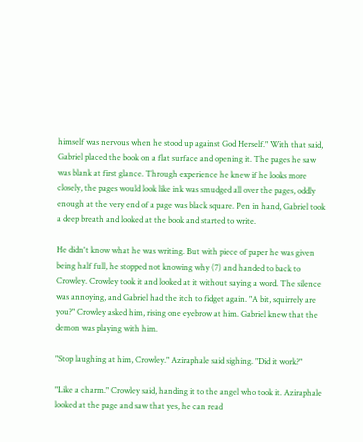himself was nervous when he stood up against God Herself." With that said, Gabriel placed the book on a flat surface and opening it. The pages he saw was blank at first glance. Through experience he knew if he looks more closely, the pages would look like ink was smudged all over the pages, oddly enough at the very end of a page was black square. Pen in hand, Gabriel took a deep breath and looked at the book and started to write.

He didn't know what he was writing. But with piece of paper he was given being half full, he stopped not knowing why (7) and handed to back to Crowley. Crowley took it and looked at it without saying a word. The silence was annoying, and Gabriel had the itch to fidget again. "A bit, squirrely are you?" Crowley asked him, rising one eyebrow at him. Gabriel knew that the demon was playing with him.

"Stop laughing at him, Crowley." Aziraphale said sighing. "Did it work?"

"Like a charm." Crowley said, handing it to the angel who took it. Aziraphale looked at the page and saw that yes, he can read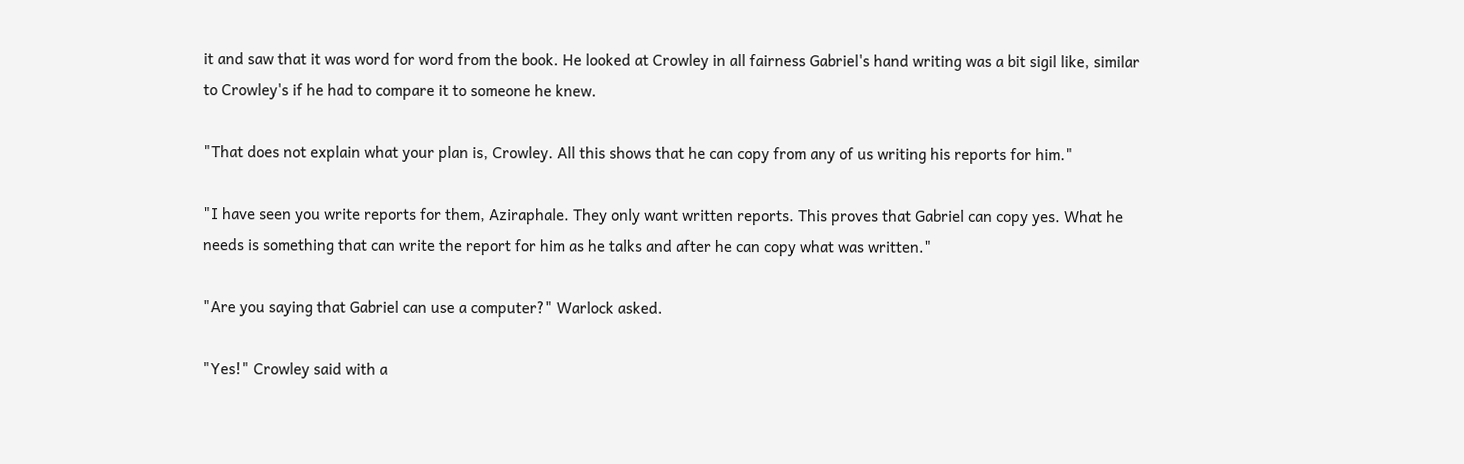it and saw that it was word for word from the book. He looked at Crowley in all fairness Gabriel's hand writing was a bit sigil like, similar to Crowley's if he had to compare it to someone he knew.

"That does not explain what your plan is, Crowley. All this shows that he can copy from any of us writing his reports for him."

"I have seen you write reports for them, Aziraphale. They only want written reports. This proves that Gabriel can copy yes. What he needs is something that can write the report for him as he talks and after he can copy what was written."

"Are you saying that Gabriel can use a computer?" Warlock asked.

"Yes!" Crowley said with a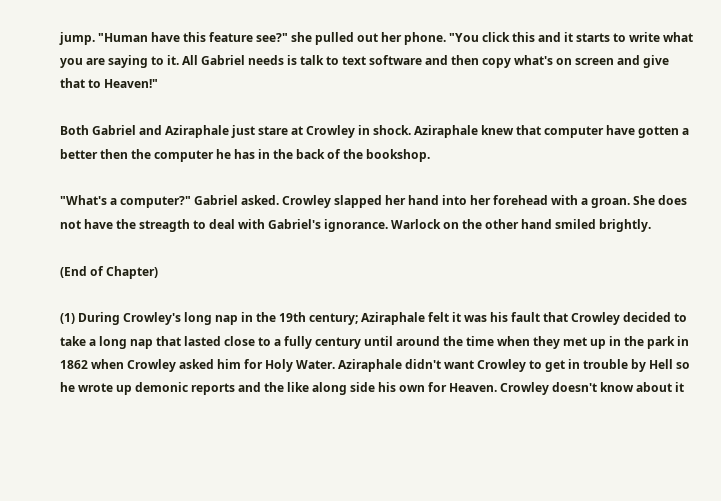jump. "Human have this feature see?" she pulled out her phone. "You click this and it starts to write what you are saying to it. All Gabriel needs is talk to text software and then copy what's on screen and give that to Heaven!"

Both Gabriel and Aziraphale just stare at Crowley in shock. Aziraphale knew that computer have gotten a better then the computer he has in the back of the bookshop.

"What's a computer?" Gabriel asked. Crowley slapped her hand into her forehead with a groan. She does not have the streagth to deal with Gabriel's ignorance. Warlock on the other hand smiled brightly.

(End of Chapter)

(1) During Crowley's long nap in the 19th century; Aziraphale felt it was his fault that Crowley decided to take a long nap that lasted close to a fully century until around the time when they met up in the park in 1862 when Crowley asked him for Holy Water. Aziraphale didn't want Crowley to get in trouble by Hell so he wrote up demonic reports and the like along side his own for Heaven. Crowley doesn't know about it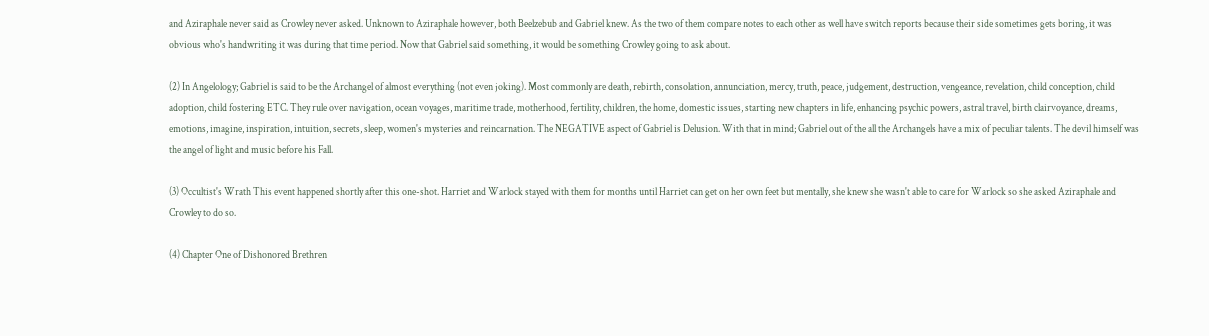and Aziraphale never said as Crowley never asked. Unknown to Aziraphale however, both Beelzebub and Gabriel knew. As the two of them compare notes to each other as well have switch reports because their side sometimes gets boring, it was obvious who's handwriting it was during that time period. Now that Gabriel said something, it would be something Crowley going to ask about.

(2) In Angelology; Gabriel is said to be the Archangel of almost everything (not even joking). Most commonly are death, rebirth, consolation, annunciation, mercy, truth, peace, judgement, destruction, vengeance, revelation, child conception, child adoption, child fostering ETC. They rule over navigation, ocean voyages, maritime trade, motherhood, fertility, children, the home, domestic issues, starting new chapters in life, enhancing psychic powers, astral travel, birth clairvoyance, dreams, emotions, imagine, inspiration, intuition, secrets, sleep, women's mysteries and reincarnation. The NEGATIVE aspect of Gabriel is Delusion. With that in mind; Gabriel out of the all the Archangels have a mix of peculiar talents. The devil himself was the angel of light and music before his Fall.

(3) Occultist's Wrath This event happened shortly after this one-shot. Harriet and Warlock stayed with them for months until Harriet can get on her own feet but mentally, she knew she wasn't able to care for Warlock so she asked Aziraphale and Crowley to do so.

(4) Chapter One of Dishonored Brethren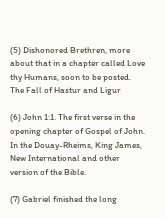(5) Dishonored Brethren, more about that in a chapter called Love thy Humans, soon to be posted. The Fall of Hastur and Ligur

(6) John 1:1. The first verse in the opening chapter of Gospel of John. In the Douay-Rheims, King James, New International and other version of the Bible.

(7) Gabriel finished the long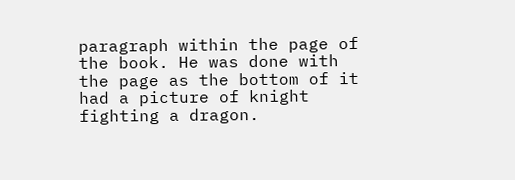paragraph within the page of the book. He was done with the page as the bottom of it had a picture of knight fighting a dragon.